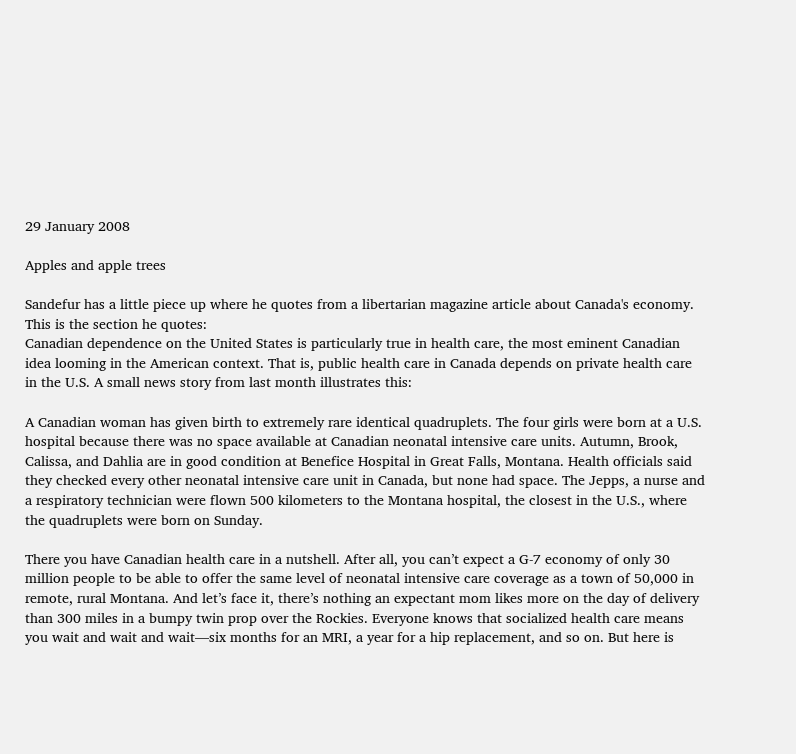29 January 2008

Apples and apple trees

Sandefur has a little piece up where he quotes from a libertarian magazine article about Canada's economy. This is the section he quotes:
Canadian dependence on the United States is particularly true in health care, the most eminent Canadian idea looming in the American context. That is, public health care in Canada depends on private health care in the U.S. A small news story from last month illustrates this:

A Canadian woman has given birth to extremely rare identical quadruplets. The four girls were born at a U.S. hospital because there was no space available at Canadian neonatal intensive care units. Autumn, Brook, Calissa, and Dahlia are in good condition at Benefice Hospital in Great Falls, Montana. Health officials said they checked every other neonatal intensive care unit in Canada, but none had space. The Jepps, a nurse and a respiratory technician were flown 500 kilometers to the Montana hospital, the closest in the U.S., where the quadruplets were born on Sunday.

There you have Canadian health care in a nutshell. After all, you can’t expect a G-7 economy of only 30 million people to be able to offer the same level of neonatal intensive care coverage as a town of 50,000 in remote, rural Montana. And let’s face it, there’s nothing an expectant mom likes more on the day of delivery than 300 miles in a bumpy twin prop over the Rockies. Everyone knows that socialized health care means you wait and wait and wait—six months for an MRI, a year for a hip replacement, and so on. But here is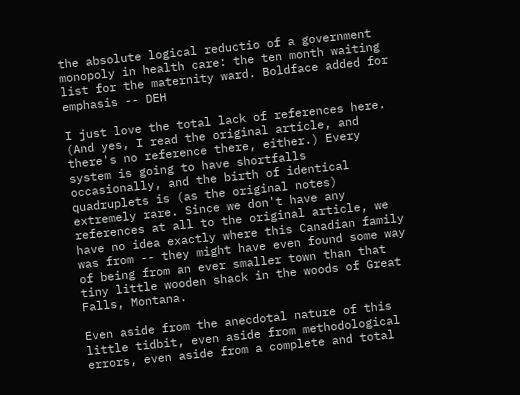the absolute logical reductio of a government monopoly in health care: the ten month waiting list for the maternity ward. Boldface added for emphasis -- DEH

I just love the total lack of references here. (And yes, I read the original article, and there's no reference there, either.) Every system is going to have shortfalls occasionally, and the birth of identical quadruplets is (as the original notes) extremely rare. Since we don't have any references at all to the original article, we have no idea exactly where this Canadian family was from -- they might have even found some way of being from an ever smaller town than that tiny little wooden shack in the woods of Great Falls, Montana.

Even aside from the anecdotal nature of this little tidbit, even aside from methodological errors, even aside from a complete and total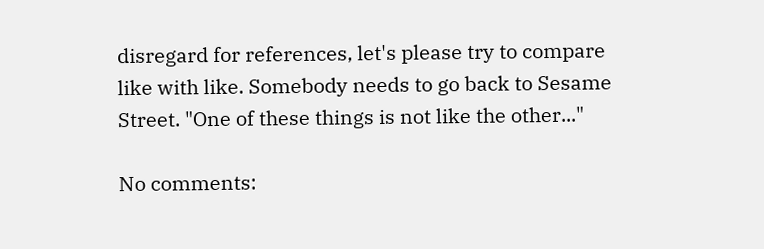disregard for references, let's please try to compare like with like. Somebody needs to go back to Sesame Street. "One of these things is not like the other..."

No comments: